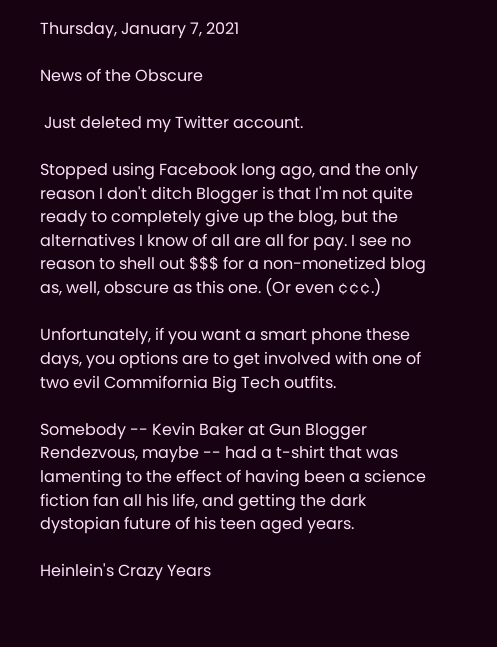Thursday, January 7, 2021

News of the Obscure

 Just deleted my Twitter account.

Stopped using Facebook long ago, and the only reason I don't ditch Blogger is that I'm not quite ready to completely give up the blog, but the alternatives I know of all are all for pay. I see no reason to shell out $$$ for a non-monetized blog as, well, obscure as this one. (Or even ¢¢¢.)

Unfortunately, if you want a smart phone these days, you options are to get involved with one of two evil Commifornia Big Tech outfits.

Somebody -- Kevin Baker at Gun Blogger Rendezvous, maybe -- had a t-shirt that was lamenting to the effect of having been a science fiction fan all his life, and getting the dark dystopian future of his teen aged years.

Heinlein's Crazy Years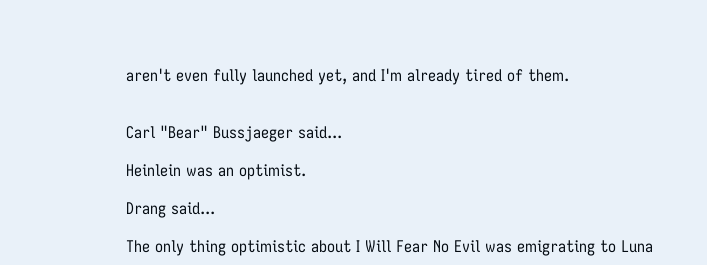aren't even fully launched yet, and I'm already tired of them.


Carl "Bear" Bussjaeger said...

Heinlein was an optimist.

Drang said...

The only thing optimistic about I Will Fear No Evil was emigrating to Luna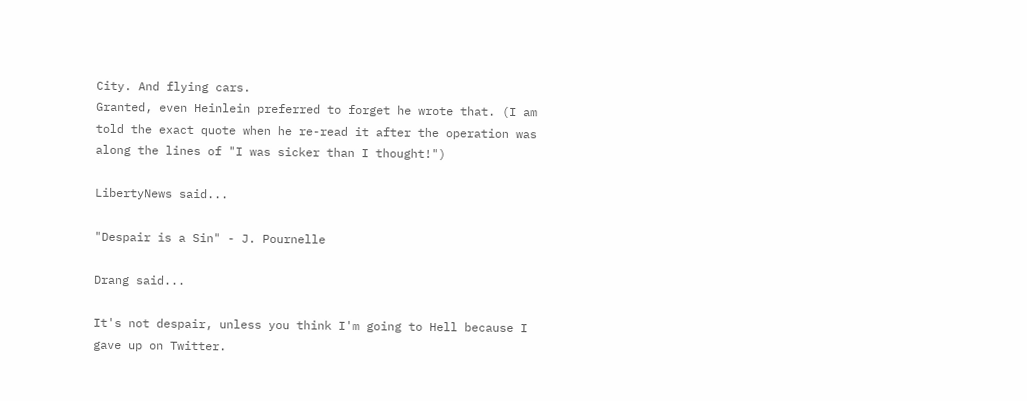City. And flying cars.
Granted, even Heinlein preferred to forget he wrote that. (I am told the exact quote when he re-read it after the operation was along the lines of "I was sicker than I thought!")

LibertyNews said...

"Despair is a Sin" - J. Pournelle

Drang said...

It's not despair, unless you think I'm going to Hell because I gave up on Twitter.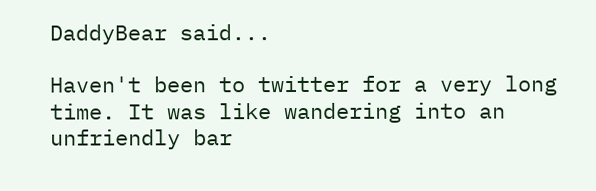DaddyBear said...

Haven't been to twitter for a very long time. It was like wandering into an unfriendly bar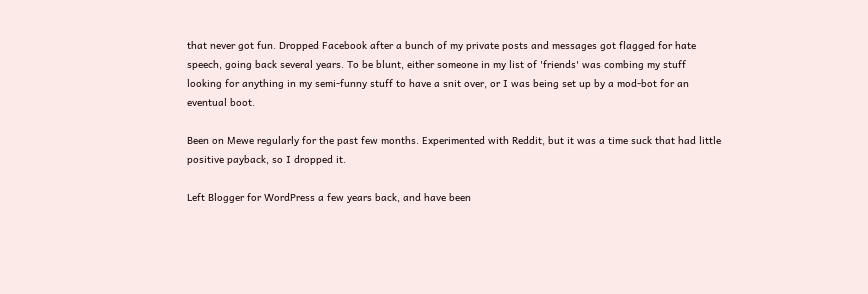that never got fun. Dropped Facebook after a bunch of my private posts and messages got flagged for hate speech, going back several years. To be blunt, either someone in my list of 'friends' was combing my stuff looking for anything in my semi-funny stuff to have a snit over, or I was being set up by a mod-bot for an eventual boot.

Been on Mewe regularly for the past few months. Experimented with Reddit, but it was a time suck that had little positive payback, so I dropped it.

Left Blogger for WordPress a few years back, and have been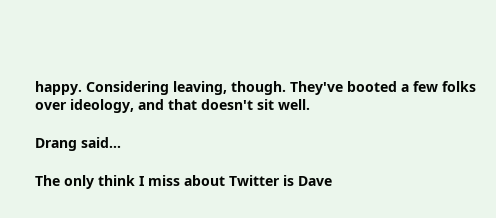happy. Considering leaving, though. They've booted a few folks over ideology, and that doesn't sit well.

Drang said...

The only think I miss about Twitter is Dave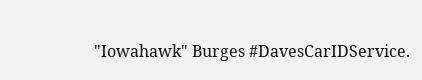"Iowahawk" Burges #DavesCarIDService.